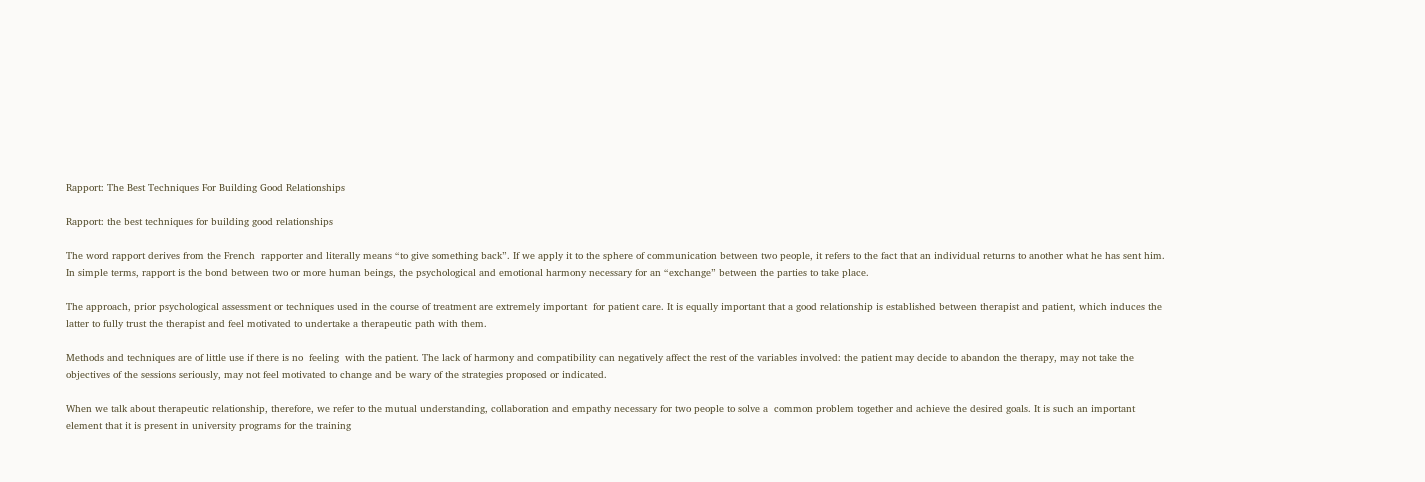Rapport: The Best Techniques For Building Good Relationships

Rapport: the best techniques for building good relationships

The word rapport derives from the French  rapporter and literally means “to give something back”. If we apply it to the sphere of communication between two people, it refers to the fact that an individual returns to another what he has sent him. In simple terms, rapport is the bond between two or more human beings, the psychological and emotional harmony necessary for an “exchange” between the parties to take place.

The approach, prior psychological assessment or techniques used in the course of treatment are extremely important  for patient care. It is equally important that a good relationship is established between therapist and patient, which induces the latter to fully trust the therapist and feel motivated to undertake a therapeutic path with them.

Methods and techniques are of little use if there is no  feeling  with the patient. The lack of harmony and compatibility can negatively affect the rest of the variables involved: the patient may decide to abandon the therapy, may not take the objectives of the sessions seriously, may not feel motivated to change and be wary of the strategies proposed or indicated.

When we talk about therapeutic relationship, therefore, we refer to the mutual understanding, collaboration and empathy necessary for two people to solve a  common problem together and achieve the desired goals. It is such an important element that it is present in university programs for the training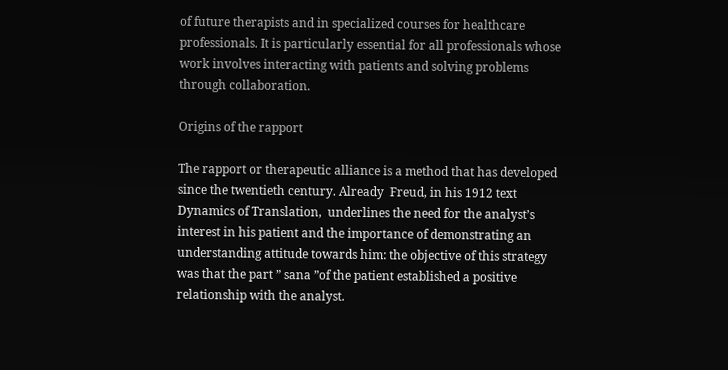of future therapists and in specialized courses for healthcare professionals. It is particularly essential for all professionals whose work involves interacting with patients and solving problems through collaboration.

Origins of the rapport

The rapport or therapeutic alliance is a method that has developed since the twentieth century. Already  Freud, in his 1912 text Dynamics of Translation,  underlines the need for the analyst’s interest in his patient and the importance of demonstrating an understanding attitude towards him: the objective of this strategy was that the part ” sana ”of the patient established a positive relationship with the analyst.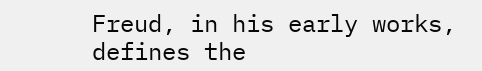Freud, in his early works, defines the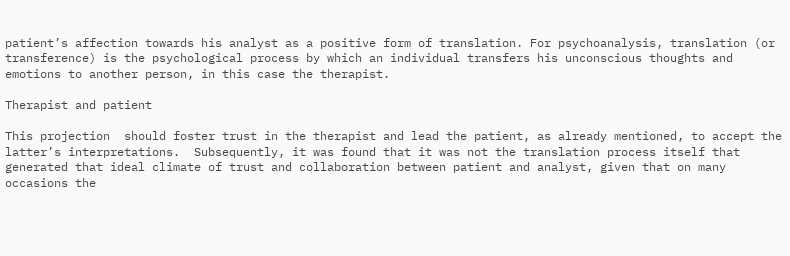patient’s affection towards his analyst as a positive form of translation. For psychoanalysis, translation (or transference) is the psychological process by which an individual transfers his unconscious thoughts and emotions to another person, in this case the therapist.

Therapist and patient

This projection  should foster trust in the therapist and lead the patient, as already mentioned, to accept the latter’s interpretations.  Subsequently, it was found that it was not the translation process itself that generated that ideal climate of trust and collaboration between patient and analyst, given that on many occasions the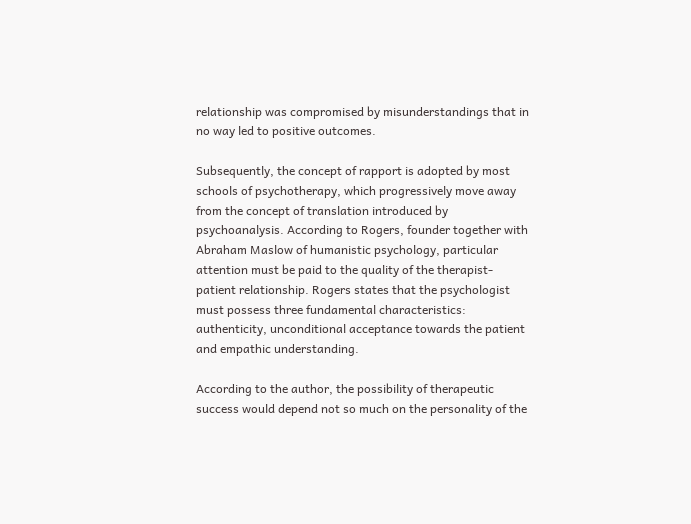relationship was compromised by misunderstandings that in no way led to positive outcomes.

Subsequently, the concept of rapport is adopted by most schools of psychotherapy, which progressively move away from the concept of translation introduced by psychoanalysis. According to Rogers, founder together with Abraham Maslow of humanistic psychology, particular attention must be paid to the quality of the therapist-patient relationship. Rogers states that the psychologist must possess three fundamental characteristics: authenticity, unconditional acceptance towards the patient and empathic understanding.

According to the author, the possibility of therapeutic success would depend not so much on the personality of the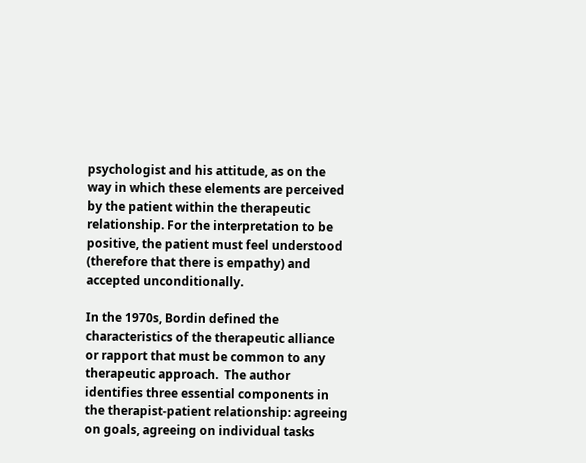psychologist and his attitude, as on the way in which these elements are perceived by the patient within the therapeutic relationship. For the interpretation to be positive, the patient must feel understood (therefore that there is empathy) and accepted unconditionally.

In the 1970s, Bordin defined the characteristics of the therapeutic alliance or rapport that must be common to any therapeutic approach.  The author identifies three essential components in the therapist-patient relationship: agreeing on goals, agreeing on individual tasks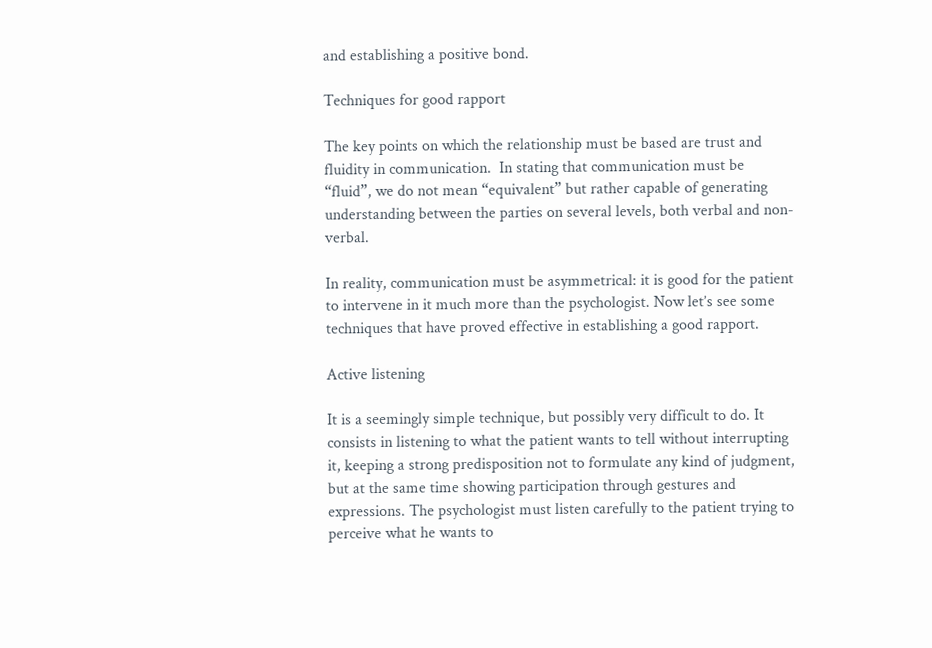and establishing a positive bond.

Techniques for good rapport

The key points on which the relationship must be based are trust and fluidity in communication.  In stating that communication must be “fluid”, we do not mean “equivalent” but rather capable of generating understanding between the parties on several levels, both verbal and non-verbal.

In reality, communication must be asymmetrical: it is good for the patient to intervene in it much more than the psychologist. Now let’s see some techniques that have proved effective in establishing a good rapport.

Active listening

It is a seemingly simple technique, but possibly very difficult to do. It consists in listening to what the patient wants to tell without interrupting it, keeping a strong predisposition not to formulate any kind of judgment, but at the same time showing participation through gestures and expressions. The psychologist must listen carefully to the patient trying to perceive what he wants to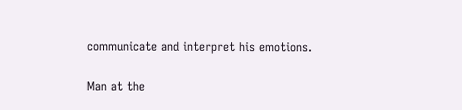communicate and interpret his emotions.

Man at the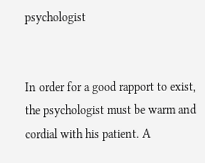psychologist


In order for a good rapport to exist, the psychologist must be warm and cordial with his patient. A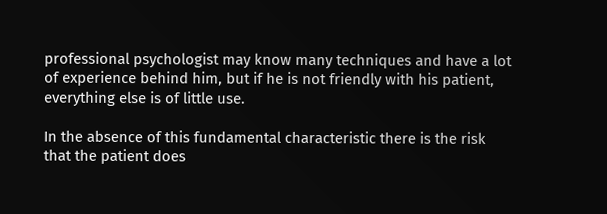professional psychologist may know many techniques and have a lot of experience behind him, but if he is not friendly with his patient, everything else is of little use.

In the absence of this fundamental characteristic there is the risk that the patient does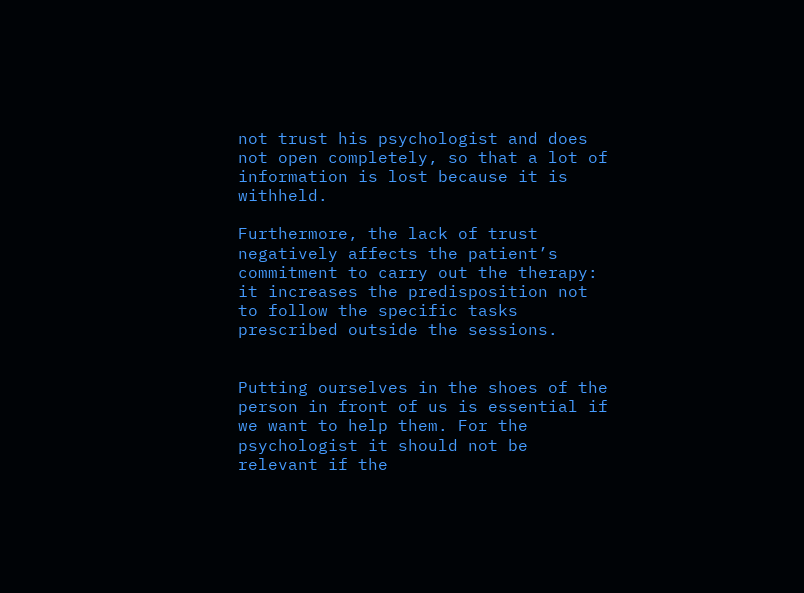not trust his psychologist and does not open completely, so that a lot of information is lost because it is withheld.

Furthermore, the lack of trust negatively affects the patient’s commitment to carry out the therapy: it increases the predisposition not to follow the specific tasks prescribed outside the sessions.


Putting ourselves in the shoes of the person in front of us is essential if we want to help them. For the psychologist it should not be relevant if the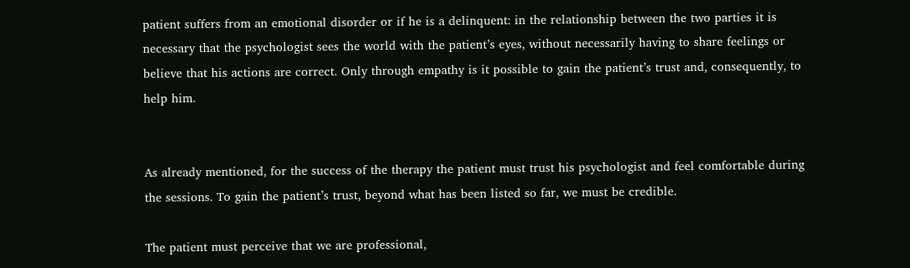patient suffers from an emotional disorder or if he is a delinquent: in the relationship between the two parties it is necessary that the psychologist sees the world with the patient’s eyes, without necessarily having to share feelings or believe that his actions are correct. Only through empathy is it possible to gain the patient’s trust and, consequently, to help him.


As already mentioned, for the success of the therapy the patient must trust his psychologist and feel comfortable during the sessions. To gain the patient’s trust, beyond what has been listed so far, we must be credible.

The patient must perceive that we are professional,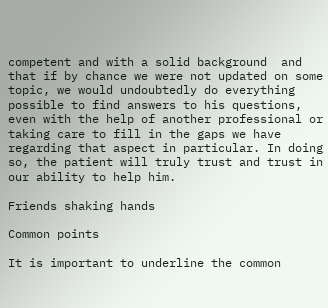competent and with a solid background  and that if by chance we were not updated on some topic, we would undoubtedly do everything possible to find answers to his questions, even with the help of another professional or taking care to fill in the gaps we have regarding that aspect in particular. In doing so, the patient will truly trust and trust in our ability to help him.

Friends shaking hands

Common points

It is important to underline the common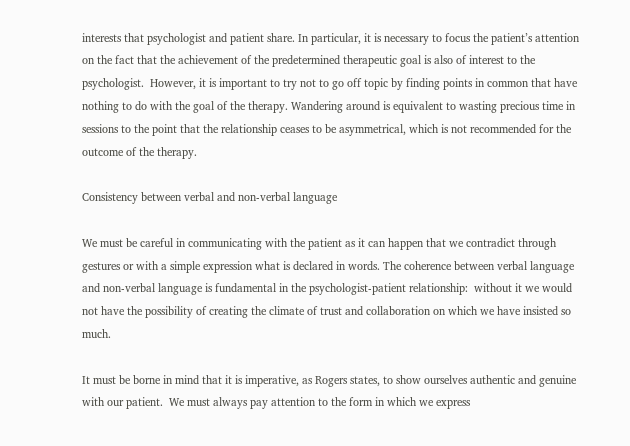interests that psychologist and patient share. In particular, it is necessary to focus the patient’s attention on the fact that the achievement of the predetermined therapeutic goal is also of interest to the psychologist.  However, it is important to try not to go off topic by finding points in common that have nothing to do with the goal of the therapy. Wandering around is equivalent to wasting precious time in sessions to the point that the relationship ceases to be asymmetrical, which is not recommended for the outcome of the therapy.

Consistency between verbal and non-verbal language

We must be careful in communicating with the patient as it can happen that we contradict through gestures or with a simple expression what is declared in words. The coherence between verbal language and non-verbal language is fundamental in the psychologist-patient relationship:  without it we would not have the possibility of creating the climate of trust and collaboration on which we have insisted so much.

It must be borne in mind that it is imperative, as Rogers states, to show ourselves authentic and genuine with our patient.  We must always pay attention to the form in which we express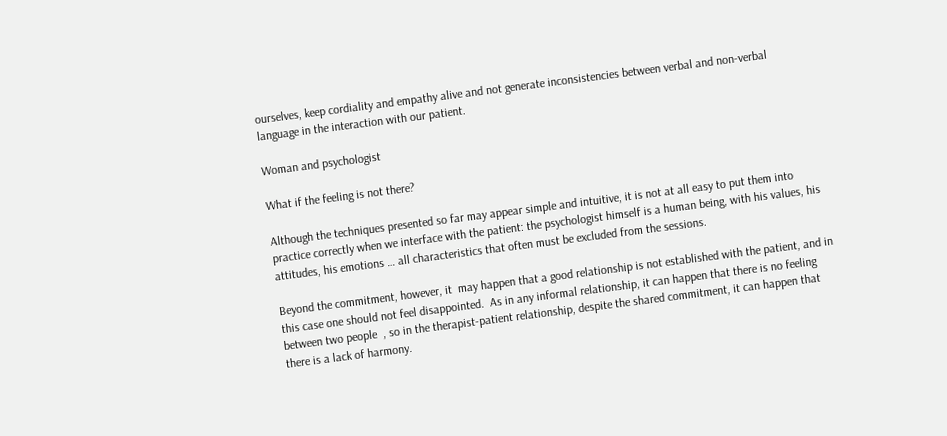ourselves, keep cordiality and empathy alive and not generate inconsistencies between verbal and non-verbal language in the interaction with our patient.

Woman and psychologist

What if the feeling is not there?

Although the techniques presented so far may appear simple and intuitive, it is not at all easy to put them into practice correctly when we interface with the patient: the psychologist himself is a human being, with his values, his attitudes, his emotions … all characteristics that often must be excluded from the sessions.

Beyond the commitment, however, it  may happen that a good relationship is not established with the patient, and in this case one should not feel disappointed.  As in any informal relationship, it can happen that there is no feeling between two people  , so in the therapist-patient relationship, despite the shared commitment, it can happen that there is a lack of harmony.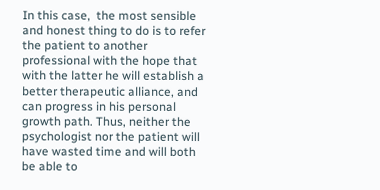In this case,  the most sensible and honest thing to do is to refer the patient to another professional with the hope that with the latter he will establish a better therapeutic alliance, and can progress in his personal growth path. Thus, neither the psychologist nor the patient will have wasted time and will both be able to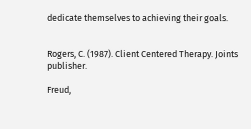dedicate themselves to achieving their goals.


Rogers, C. (1987). Client Centered Therapy. Joints publisher.

Freud,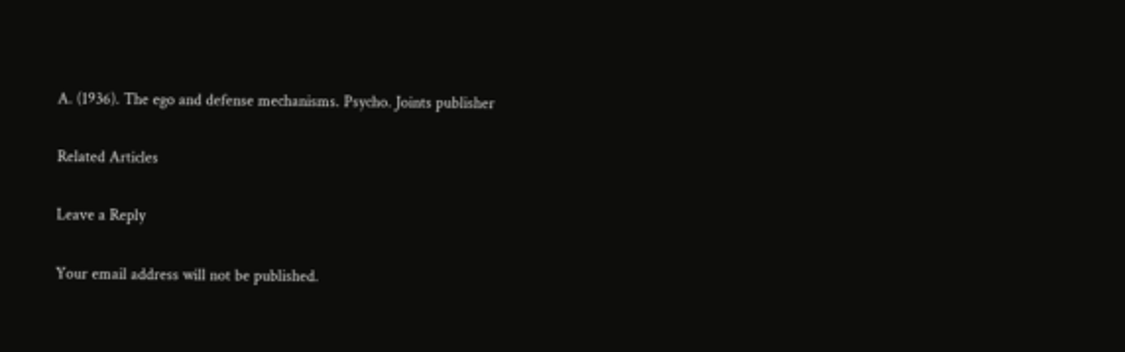A. (1936). The ego and defense mechanisms. Psycho. Joints publisher

Related Articles

Leave a Reply

Your email address will not be published.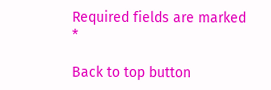Required fields are marked *

Back to top button